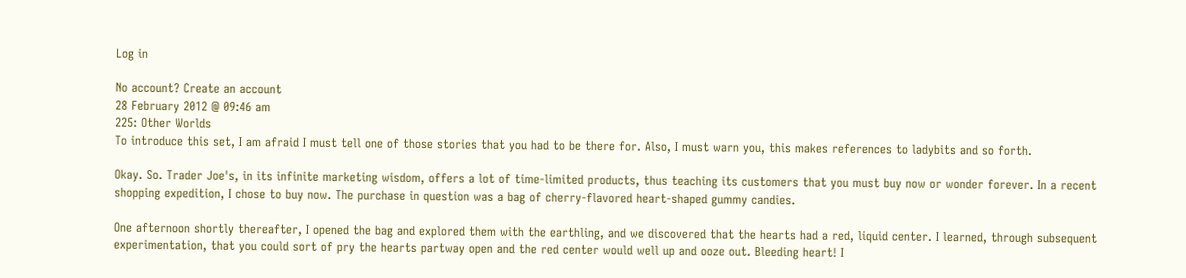Log in

No account? Create an account
28 February 2012 @ 09:46 am
225: Other Worlds
To introduce this set, I am afraid I must tell one of those stories that you had to be there for. Also, I must warn you, this makes references to ladybits and so forth.

Okay. So. Trader Joe's, in its infinite marketing wisdom, offers a lot of time-limited products, thus teaching its customers that you must buy now or wonder forever. In a recent shopping expedition, I chose to buy now. The purchase in question was a bag of cherry-flavored heart-shaped gummy candies.

One afternoon shortly thereafter, I opened the bag and explored them with the earthling, and we discovered that the hearts had a red, liquid center. I learned, through subsequent experimentation, that you could sort of pry the hearts partway open and the red center would well up and ooze out. Bleeding heart! I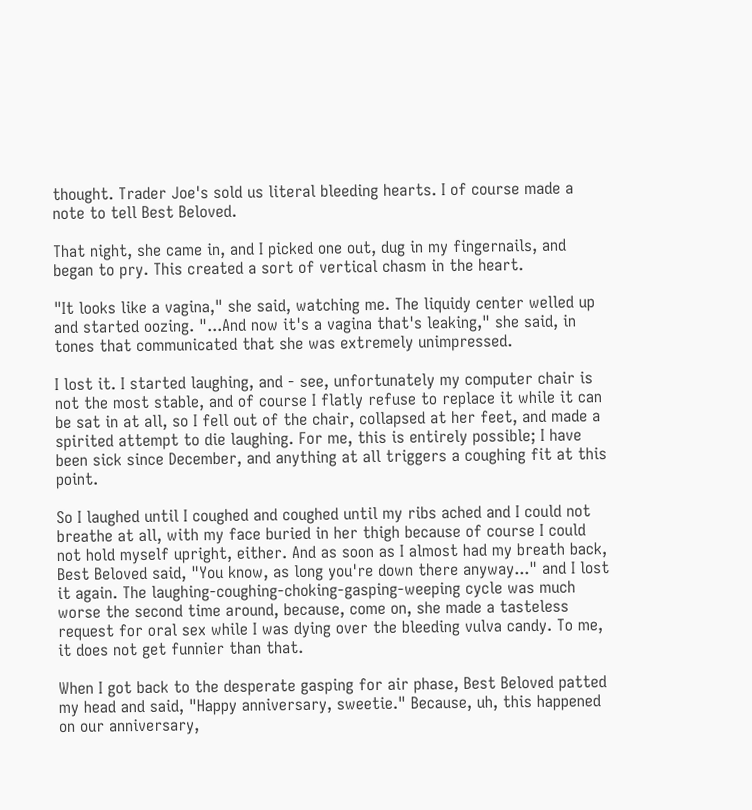thought. Trader Joe's sold us literal bleeding hearts. I of course made a note to tell Best Beloved.

That night, she came in, and I picked one out, dug in my fingernails, and began to pry. This created a sort of vertical chasm in the heart.

"It looks like a vagina," she said, watching me. The liquidy center welled up and started oozing. "...And now it's a vagina that's leaking," she said, in tones that communicated that she was extremely unimpressed.

I lost it. I started laughing, and - see, unfortunately my computer chair is not the most stable, and of course I flatly refuse to replace it while it can be sat in at all, so I fell out of the chair, collapsed at her feet, and made a spirited attempt to die laughing. For me, this is entirely possible; I have been sick since December, and anything at all triggers a coughing fit at this point.

So I laughed until I coughed and coughed until my ribs ached and I could not breathe at all, with my face buried in her thigh because of course I could not hold myself upright, either. And as soon as I almost had my breath back, Best Beloved said, "You know, as long you're down there anyway..." and I lost it again. The laughing-coughing-choking-gasping-weeping cycle was much worse the second time around, because, come on, she made a tasteless request for oral sex while I was dying over the bleeding vulva candy. To me, it does not get funnier than that.

When I got back to the desperate gasping for air phase, Best Beloved patted my head and said, "Happy anniversary, sweetie." Because, uh, this happened on our anniversary,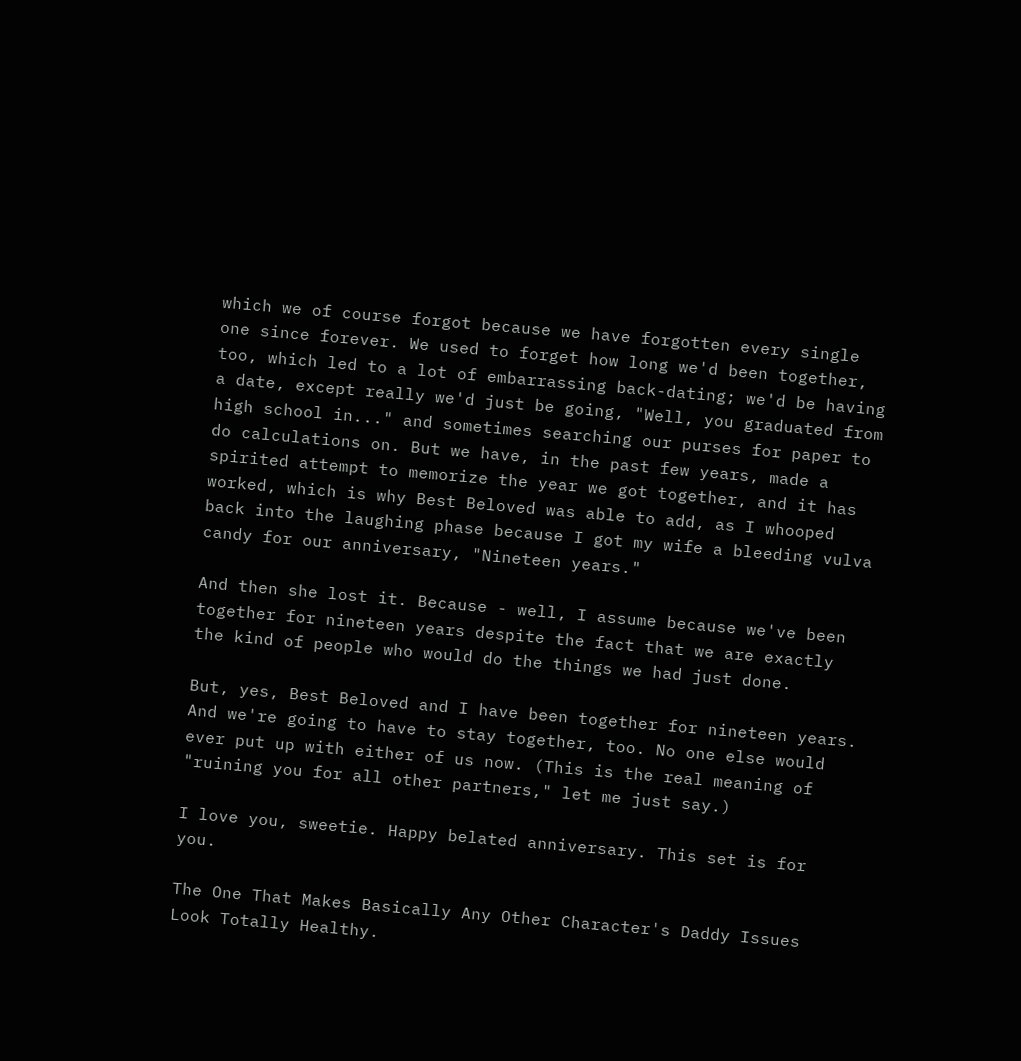which we of course forgot because we have forgotten every single one since forever. We used to forget how long we'd been together, too, which led to a lot of embarrassing back-dating; we'd be having a date, except really we'd just be going, "Well, you graduated from high school in..." and sometimes searching our purses for paper to do calculations on. But we have, in the past few years, made a spirited attempt to memorize the year we got together, and it has worked, which is why Best Beloved was able to add, as I whooped back into the laughing phase because I got my wife a bleeding vulva candy for our anniversary, "Nineteen years."

And then she lost it. Because - well, I assume because we've been together for nineteen years despite the fact that we are exactly the kind of people who would do the things we had just done.

But, yes, Best Beloved and I have been together for nineteen years. And we're going to have to stay together, too. No one else would ever put up with either of us now. (This is the real meaning of "ruining you for all other partners," let me just say.)

I love you, sweetie. Happy belated anniversary. This set is for you.

The One That Makes Basically Any Other Character's Daddy Issues Look Totally Healthy.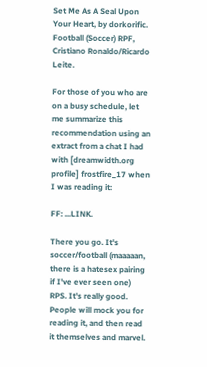Set Me As A Seal Upon Your Heart, by dorkorific. Football (Soccer) RPF, Cristiano Ronaldo/Ricardo Leite.

For those of you who are on a busy schedule, let me summarize this recommendation using an extract from a chat I had with [dreamwidth.org profile] frostfire_17 when I was reading it:

FF: ...LINK.

There you go. It's soccer/football (maaaaan, there is a hatesex pairing if I've ever seen one) RPS. It's really good. People will mock you for reading it, and then read it themselves and marvel.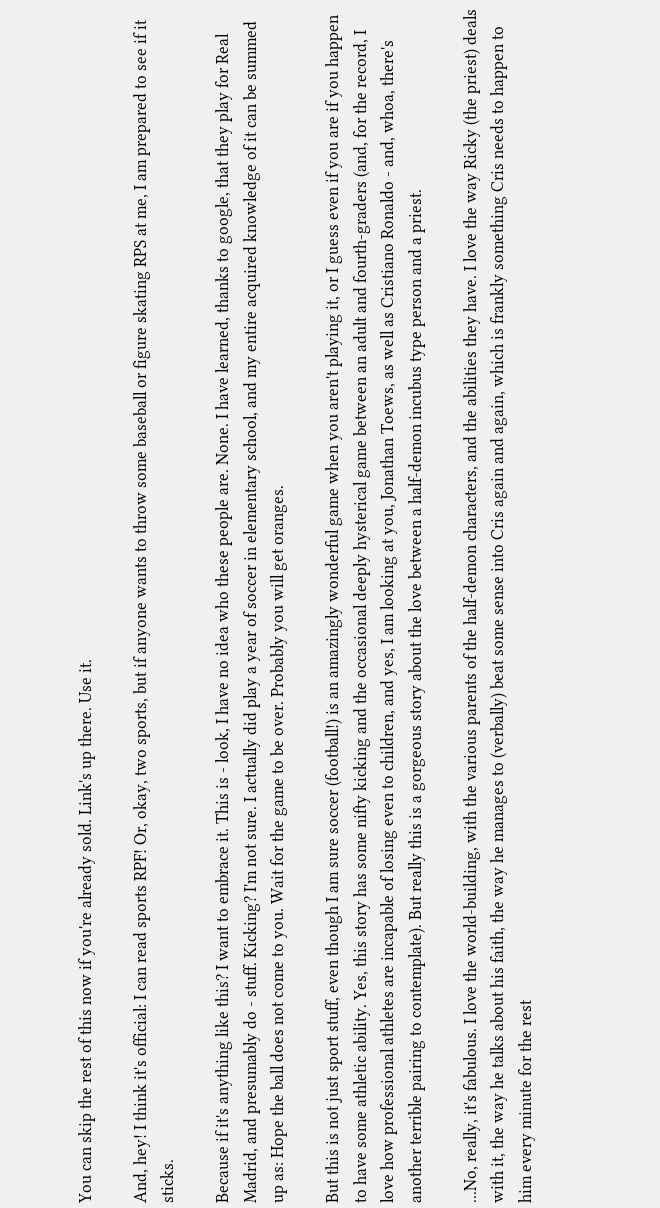You can skip the rest of this now if you're already sold. Link's up there. Use it.

And, hey! I think it's official: I can read sports RPF! Or, okay, two sports, but if anyone wants to throw some baseball or figure skating RPS at me, I am prepared to see if it sticks.

Because if it's anything like this? I want to embrace it. This is - look, I have no idea who these people are. None. I have learned, thanks to google, that they play for Real Madrid, and presumably do - stuff. Kicking? I'm not sure. I actually did play a year of soccer in elementary school, and my entire acquired knowledge of it can be summed up as: Hope the ball does not come to you. Wait for the game to be over. Probably you will get oranges.

But this is not just sport stuff, even though I am sure soccer (football!) is an amazingly wonderful game when you aren't playing it, or I guess even if you are if you happen to have some athletic ability. Yes, this story has some nifty kicking and the occasional deeply hysterical game between an adult and fourth-graders (and, for the record, I love how professional athletes are incapable of losing even to children, and yes, I am looking at you, Jonathan Toews, as well as Cristiano Ronaldo - and, whoa, there's another terrible pairing to contemplate). But really this is a gorgeous story about the love between a half-demon incubus type person and a priest.

...No, really, it's fabulous. I love the world-building, with the various parents of the half-demon characters, and the abilities they have. I love the way Ricky (the priest) deals with it, the way he talks about his faith, the way he manages to (verbally) beat some sense into Cris again and again, which is frankly something Cris needs to happen to him every minute for the rest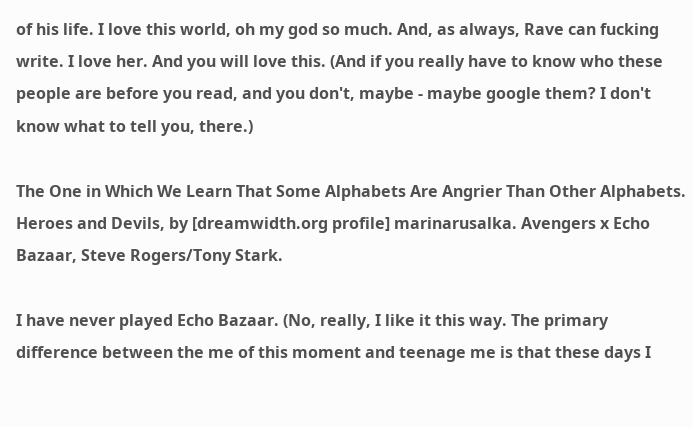of his life. I love this world, oh my god so much. And, as always, Rave can fucking write. I love her. And you will love this. (And if you really have to know who these people are before you read, and you don't, maybe - maybe google them? I don't know what to tell you, there.)

The One in Which We Learn That Some Alphabets Are Angrier Than Other Alphabets. Heroes and Devils, by [dreamwidth.org profile] marinarusalka. Avengers x Echo Bazaar, Steve Rogers/Tony Stark.

I have never played Echo Bazaar. (No, really, I like it this way. The primary difference between the me of this moment and teenage me is that these days I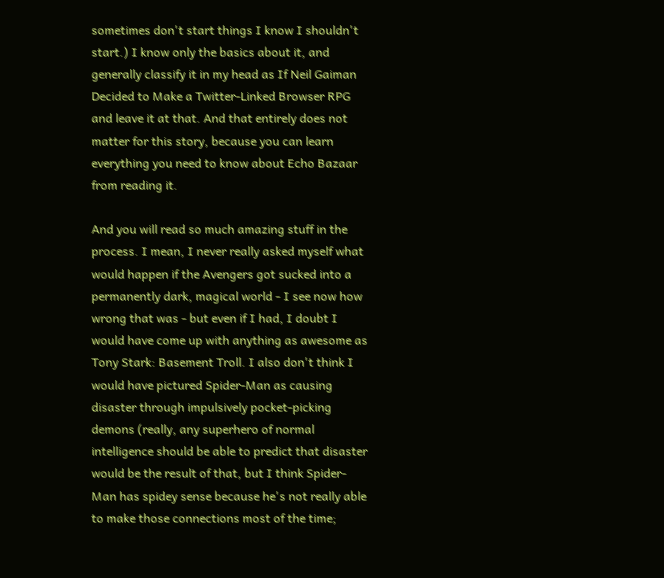sometimes don't start things I know I shouldn't start.) I know only the basics about it, and generally classify it in my head as If Neil Gaiman Decided to Make a Twitter-Linked Browser RPG and leave it at that. And that entirely does not matter for this story, because you can learn everything you need to know about Echo Bazaar from reading it.

And you will read so much amazing stuff in the process. I mean, I never really asked myself what would happen if the Avengers got sucked into a permanently dark, magical world - I see now how wrong that was - but even if I had, I doubt I would have come up with anything as awesome as Tony Stark: Basement Troll. I also don't think I would have pictured Spider-Man as causing disaster through impulsively pocket-picking demons (really, any superhero of normal intelligence should be able to predict that disaster would be the result of that, but I think Spider-Man has spidey sense because he's not really able to make those connections most of the time;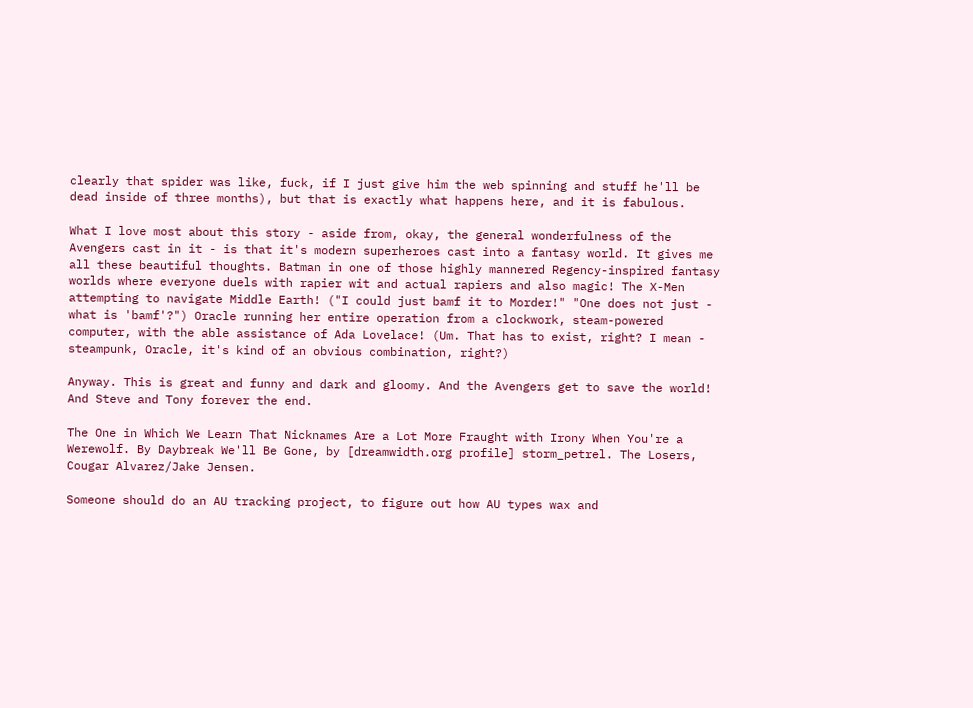clearly that spider was like, fuck, if I just give him the web spinning and stuff he'll be dead inside of three months), but that is exactly what happens here, and it is fabulous.

What I love most about this story - aside from, okay, the general wonderfulness of the Avengers cast in it - is that it's modern superheroes cast into a fantasy world. It gives me all these beautiful thoughts. Batman in one of those highly mannered Regency-inspired fantasy worlds where everyone duels with rapier wit and actual rapiers and also magic! The X-Men attempting to navigate Middle Earth! ("I could just bamf it to Morder!" "One does not just - what is 'bamf'?") Oracle running her entire operation from a clockwork, steam-powered computer, with the able assistance of Ada Lovelace! (Um. That has to exist, right? I mean - steampunk, Oracle, it's kind of an obvious combination, right?)

Anyway. This is great and funny and dark and gloomy. And the Avengers get to save the world! And Steve and Tony forever the end.

The One in Which We Learn That Nicknames Are a Lot More Fraught with Irony When You're a Werewolf. By Daybreak We'll Be Gone, by [dreamwidth.org profile] storm_petrel. The Losers, Cougar Alvarez/Jake Jensen.

Someone should do an AU tracking project, to figure out how AU types wax and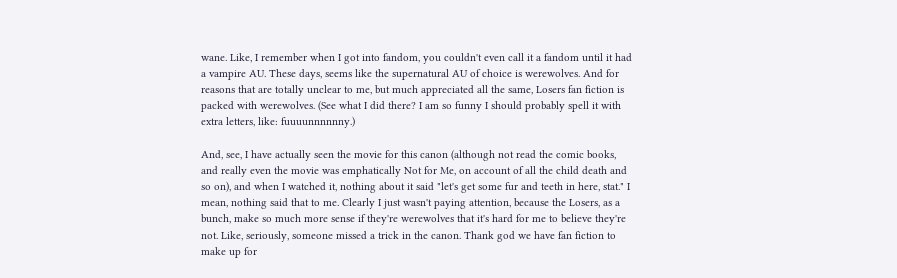wane. Like, I remember when I got into fandom, you couldn't even call it a fandom until it had a vampire AU. These days, seems like the supernatural AU of choice is werewolves. And for reasons that are totally unclear to me, but much appreciated all the same, Losers fan fiction is packed with werewolves. (See what I did there? I am so funny I should probably spell it with extra letters, like: fuuuunnnnnny.)

And, see, I have actually seen the movie for this canon (although not read the comic books, and really even the movie was emphatically Not for Me, on account of all the child death and so on), and when I watched it, nothing about it said "let's get some fur and teeth in here, stat." I mean, nothing said that to me. Clearly I just wasn't paying attention, because the Losers, as a bunch, make so much more sense if they're werewolves that it's hard for me to believe they're not. Like, seriously, someone missed a trick in the canon. Thank god we have fan fiction to make up for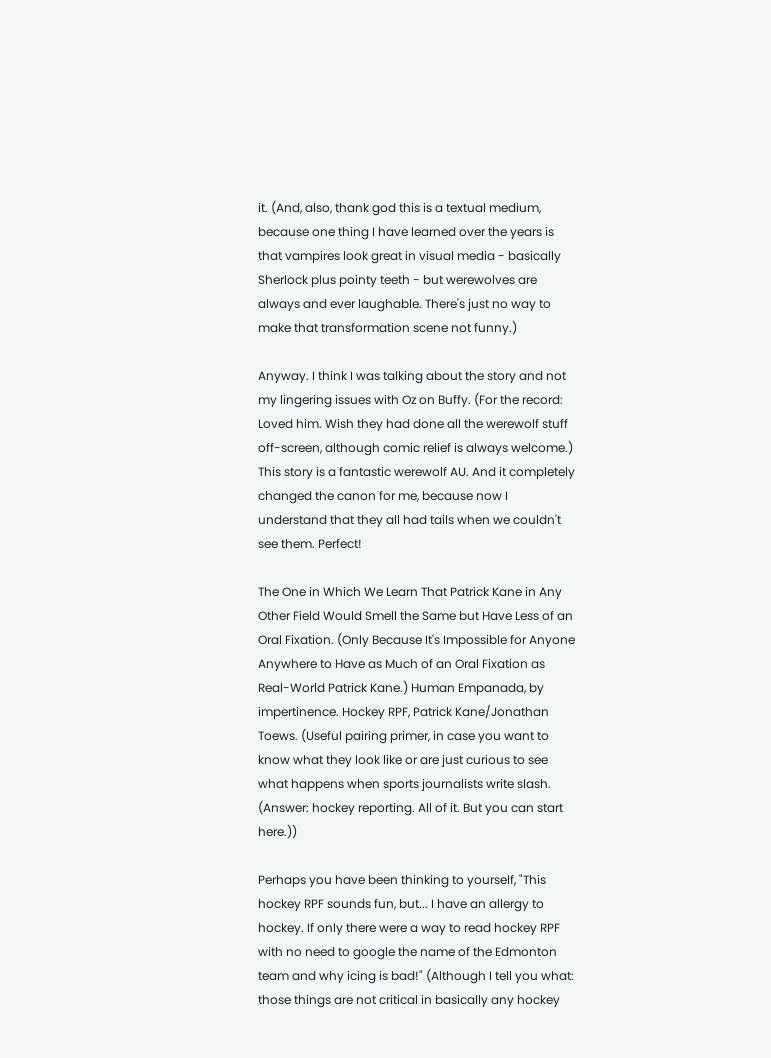it. (And, also, thank god this is a textual medium, because one thing I have learned over the years is that vampires look great in visual media - basically Sherlock plus pointy teeth - but werewolves are always and ever laughable. There's just no way to make that transformation scene not funny.)

Anyway. I think I was talking about the story and not my lingering issues with Oz on Buffy. (For the record: Loved him. Wish they had done all the werewolf stuff off-screen, although comic relief is always welcome.) This story is a fantastic werewolf AU. And it completely changed the canon for me, because now I understand that they all had tails when we couldn't see them. Perfect!

The One in Which We Learn That Patrick Kane in Any Other Field Would Smell the Same but Have Less of an Oral Fixation. (Only Because It's Impossible for Anyone Anywhere to Have as Much of an Oral Fixation as Real-World Patrick Kane.) Human Empanada, by impertinence. Hockey RPF, Patrick Kane/Jonathan Toews. (Useful pairing primer, in case you want to know what they look like or are just curious to see what happens when sports journalists write slash. (Answer: hockey reporting. All of it. But you can start here.))

Perhaps you have been thinking to yourself, "This hockey RPF sounds fun, but... I have an allergy to hockey. If only there were a way to read hockey RPF with no need to google the name of the Edmonton team and why icing is bad!" (Although I tell you what: those things are not critical in basically any hockey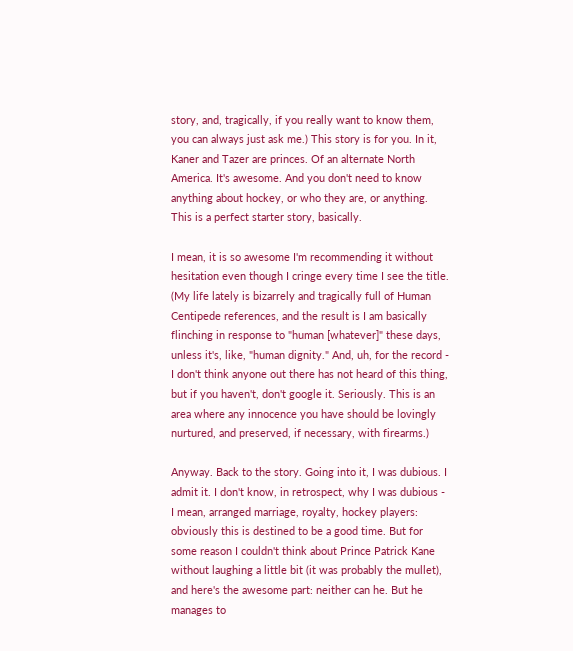story, and, tragically, if you really want to know them, you can always just ask me.) This story is for you. In it, Kaner and Tazer are princes. Of an alternate North America. It's awesome. And you don't need to know anything about hockey, or who they are, or anything. This is a perfect starter story, basically.

I mean, it is so awesome I'm recommending it without hesitation even though I cringe every time I see the title. (My life lately is bizarrely and tragically full of Human Centipede references, and the result is I am basically flinching in response to "human [whatever]" these days, unless it's, like, "human dignity." And, uh, for the record - I don't think anyone out there has not heard of this thing, but if you haven't, don't google it. Seriously. This is an area where any innocence you have should be lovingly nurtured, and preserved, if necessary, with firearms.)

Anyway. Back to the story. Going into it, I was dubious. I admit it. I don't know, in retrospect, why I was dubious - I mean, arranged marriage, royalty, hockey players: obviously this is destined to be a good time. But for some reason I couldn't think about Prince Patrick Kane without laughing a little bit (it was probably the mullet), and here's the awesome part: neither can he. But he manages to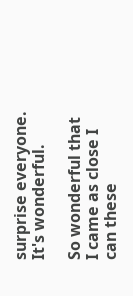surprise everyone. It's wonderful.

So wonderful that I came as close I can these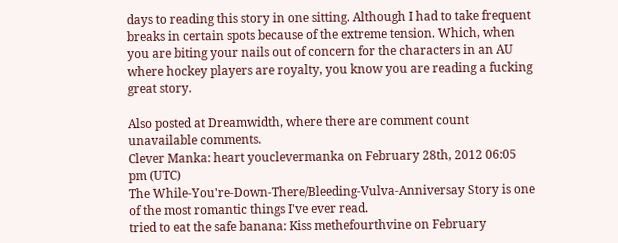days to reading this story in one sitting. Although I had to take frequent breaks in certain spots because of the extreme tension. Which, when you are biting your nails out of concern for the characters in an AU where hockey players are royalty, you know you are reading a fucking great story.

Also posted at Dreamwidth, where there are comment count unavailable comments.
Clever Manka: heart youclevermanka on February 28th, 2012 06:05 pm (UTC)
The While-You're-Down-There/Bleeding-Vulva-Anniversay Story is one of the most romantic things I've ever read.
tried to eat the safe banana: Kiss methefourthvine on February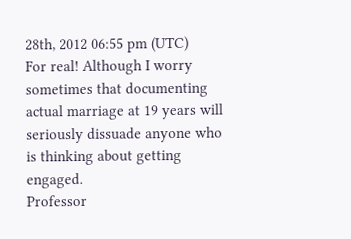28th, 2012 06:55 pm (UTC)
For real! Although I worry sometimes that documenting actual marriage at 19 years will seriously dissuade anyone who is thinking about getting engaged.
Professor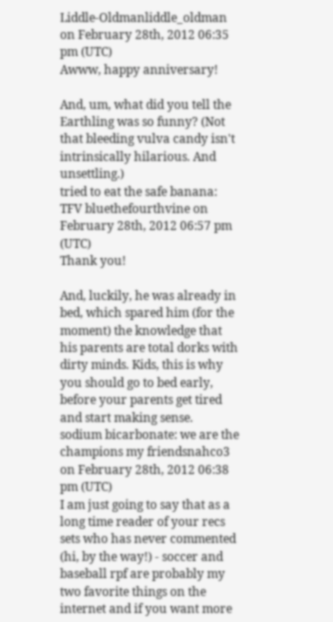Liddle-Oldmanliddle_oldman on February 28th, 2012 06:35 pm (UTC)
Awww, happy anniversary!

And, um, what did you tell the Earthling was so funny? (Not that bleeding vulva candy isn't intrinsically hilarious. And unsettling.)
tried to eat the safe banana: TFV bluethefourthvine on February 28th, 2012 06:57 pm (UTC)
Thank you!

And, luckily, he was already in bed, which spared him (for the moment) the knowledge that his parents are total dorks with dirty minds. Kids, this is why you should go to bed early, before your parents get tired and start making sense.
sodium bicarbonate: we are the champions my friendsnahco3 on February 28th, 2012 06:38 pm (UTC)
I am just going to say that as a long time reader of your recs sets who has never commented (hi, by the way!) - soccer and baseball rpf are probably my two favorite things on the internet and if you want more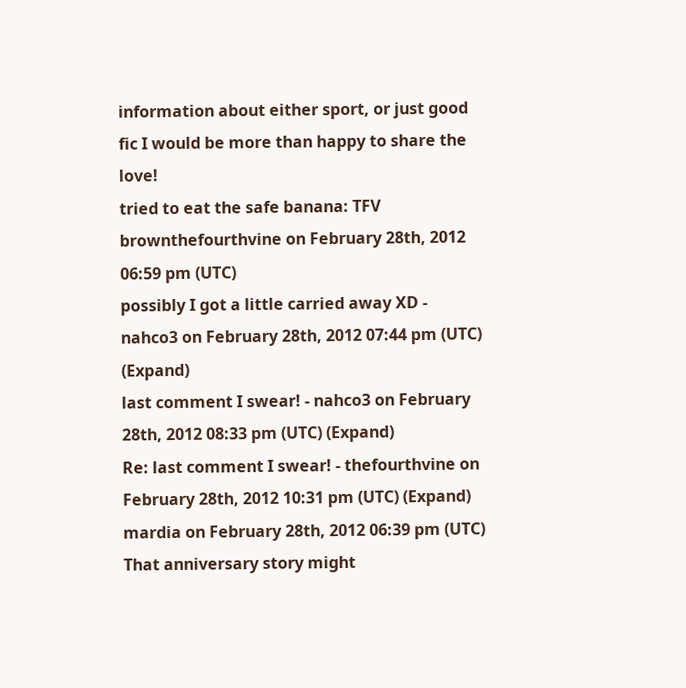information about either sport, or just good fic I would be more than happy to share the love!
tried to eat the safe banana: TFV brownthefourthvine on February 28th, 2012 06:59 pm (UTC)
possibly I got a little carried away XD - nahco3 on February 28th, 2012 07:44 pm (UTC) (Expand)
last comment I swear! - nahco3 on February 28th, 2012 08:33 pm (UTC) (Expand)
Re: last comment I swear! - thefourthvine on February 28th, 2012 10:31 pm (UTC) (Expand)
mardia on February 28th, 2012 06:39 pm (UTC)
That anniversary story might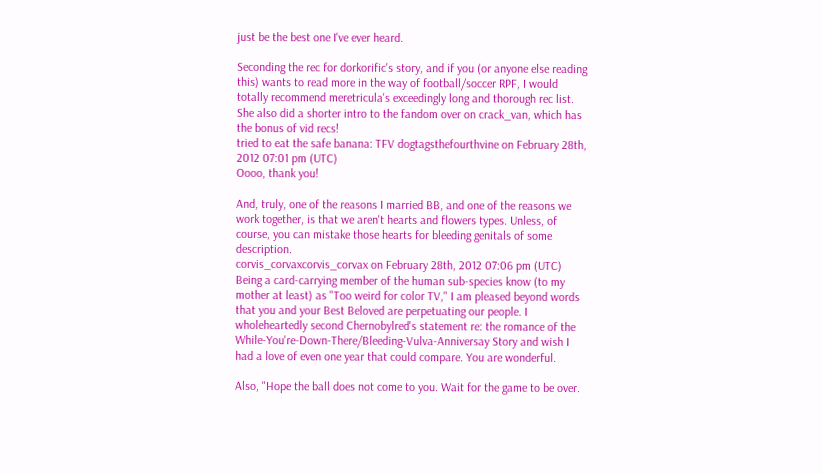just be the best one I've ever heard.

Seconding the rec for dorkorific's story, and if you (or anyone else reading this) wants to read more in the way of football/soccer RPF, I would totally recommend meretricula's exceedingly long and thorough rec list. She also did a shorter intro to the fandom over on crack_van, which has the bonus of vid recs!
tried to eat the safe banana: TFV dogtagsthefourthvine on February 28th, 2012 07:01 pm (UTC)
Oooo, thank you!

And, truly, one of the reasons I married BB, and one of the reasons we work together, is that we aren't hearts and flowers types. Unless, of course, you can mistake those hearts for bleeding genitals of some description.
corvis_corvaxcorvis_corvax on February 28th, 2012 07:06 pm (UTC)
Being a card-carrying member of the human sub-species know (to my mother at least) as "Too weird for color TV," I am pleased beyond words that you and your Best Beloved are perpetuating our people. I wholeheartedly second Chernobylred's statement re: the romance of the While-You're-Down-There/Bleeding-Vulva-Anniversay Story and wish I had a love of even one year that could compare. You are wonderful.

Also, "Hope the ball does not come to you. Wait for the game to be over.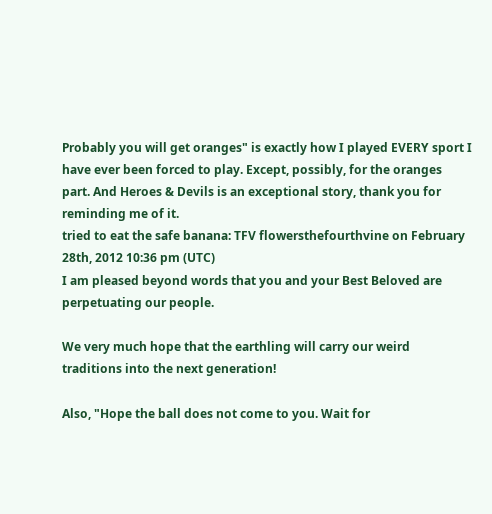Probably you will get oranges" is exactly how I played EVERY sport I have ever been forced to play. Except, possibly, for the oranges part. And Heroes & Devils is an exceptional story, thank you for reminding me of it.
tried to eat the safe banana: TFV flowersthefourthvine on February 28th, 2012 10:36 pm (UTC)
I am pleased beyond words that you and your Best Beloved are perpetuating our people.

We very much hope that the earthling will carry our weird traditions into the next generation!

Also, "Hope the ball does not come to you. Wait for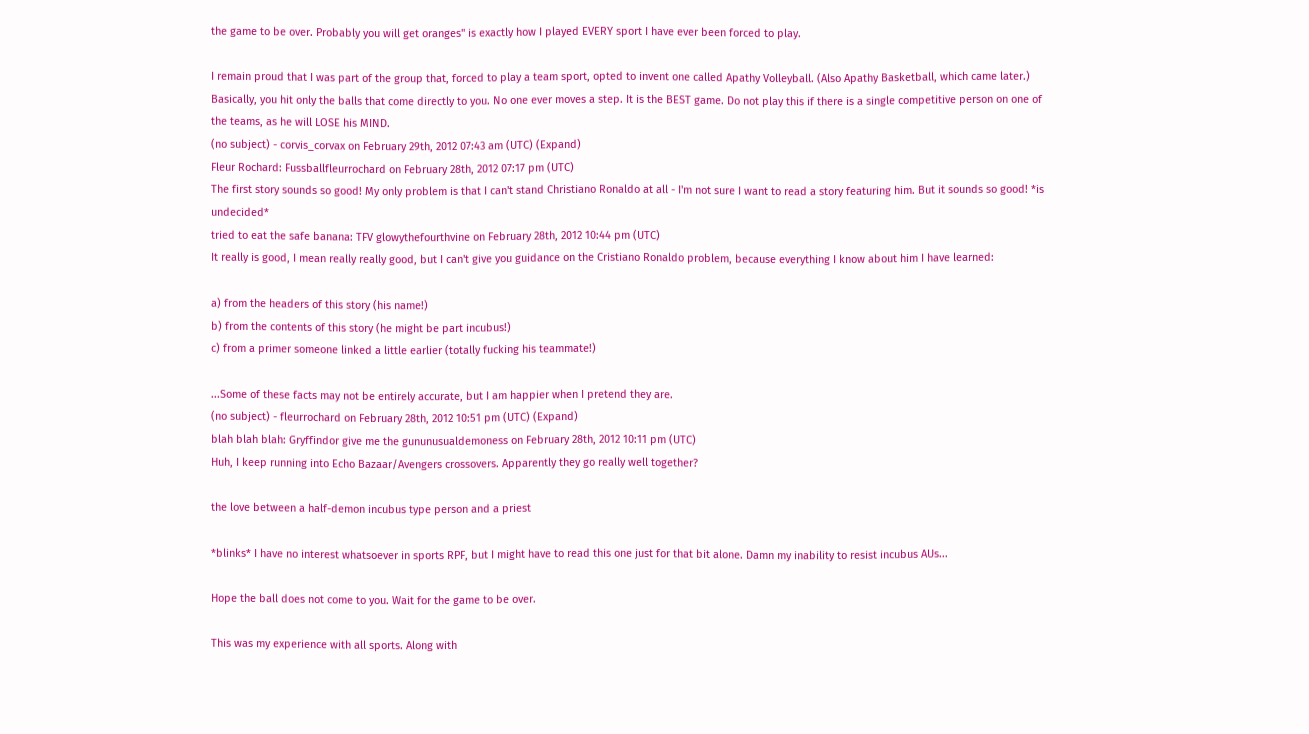the game to be over. Probably you will get oranges" is exactly how I played EVERY sport I have ever been forced to play.

I remain proud that I was part of the group that, forced to play a team sport, opted to invent one called Apathy Volleyball. (Also Apathy Basketball, which came later.) Basically, you hit only the balls that come directly to you. No one ever moves a step. It is the BEST game. Do not play this if there is a single competitive person on one of the teams, as he will LOSE his MIND.
(no subject) - corvis_corvax on February 29th, 2012 07:43 am (UTC) (Expand)
Fleur Rochard: Fussballfleurrochard on February 28th, 2012 07:17 pm (UTC)
The first story sounds so good! My only problem is that I can't stand Christiano Ronaldo at all - I'm not sure I want to read a story featuring him. But it sounds so good! *is undecided*
tried to eat the safe banana: TFV glowythefourthvine on February 28th, 2012 10:44 pm (UTC)
It really is good, I mean really really good, but I can't give you guidance on the Cristiano Ronaldo problem, because everything I know about him I have learned:

a) from the headers of this story (his name!)
b) from the contents of this story (he might be part incubus!)
c) from a primer someone linked a little earlier (totally fucking his teammate!)

...Some of these facts may not be entirely accurate, but I am happier when I pretend they are.
(no subject) - fleurrochard on February 28th, 2012 10:51 pm (UTC) (Expand)
blah blah blah: Gryffindor give me the gununusualdemoness on February 28th, 2012 10:11 pm (UTC)
Huh, I keep running into Echo Bazaar/Avengers crossovers. Apparently they go really well together?

the love between a half-demon incubus type person and a priest

*blinks* I have no interest whatsoever in sports RPF, but I might have to read this one just for that bit alone. Damn my inability to resist incubus AUs...

Hope the ball does not come to you. Wait for the game to be over.

This was my experience with all sports. Along with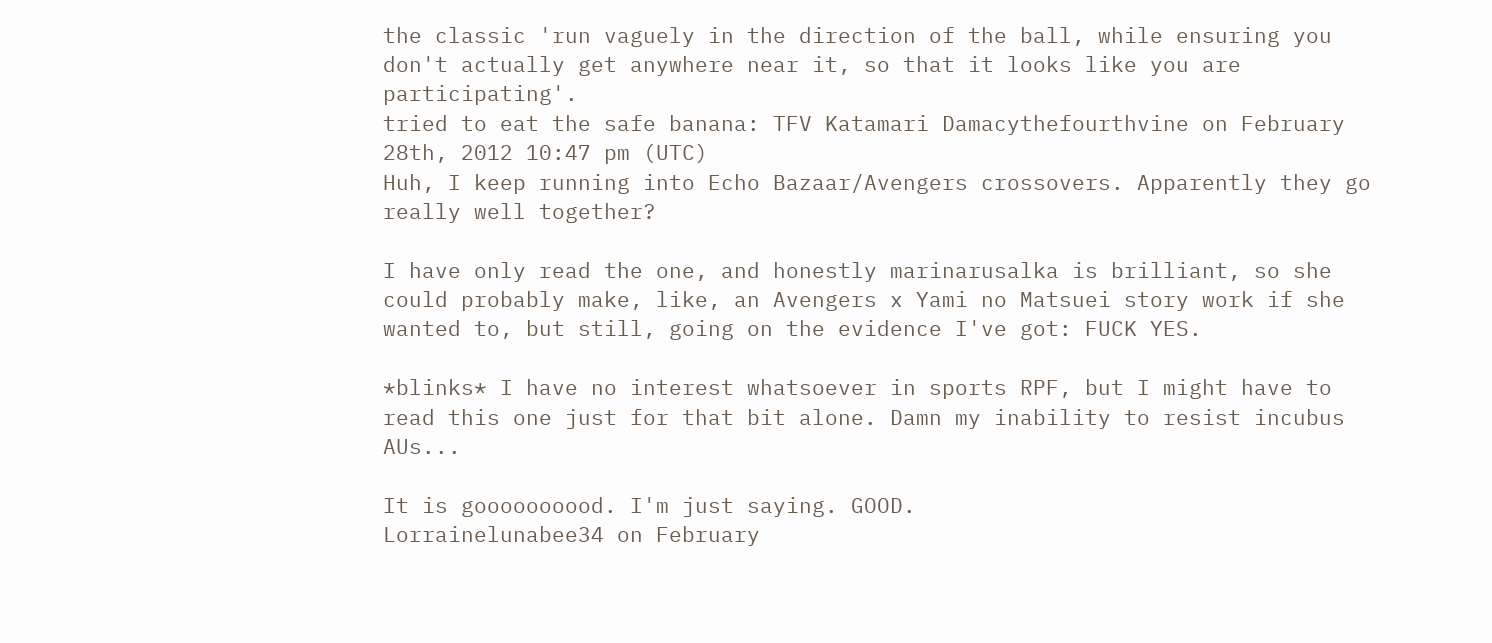the classic 'run vaguely in the direction of the ball, while ensuring you don't actually get anywhere near it, so that it looks like you are participating'.
tried to eat the safe banana: TFV Katamari Damacythefourthvine on February 28th, 2012 10:47 pm (UTC)
Huh, I keep running into Echo Bazaar/Avengers crossovers. Apparently they go really well together?

I have only read the one, and honestly marinarusalka is brilliant, so she could probably make, like, an Avengers x Yami no Matsuei story work if she wanted to, but still, going on the evidence I've got: FUCK YES.

*blinks* I have no interest whatsoever in sports RPF, but I might have to read this one just for that bit alone. Damn my inability to resist incubus AUs...

It is goooooooood. I'm just saying. GOOD.
Lorrainelunabee34 on February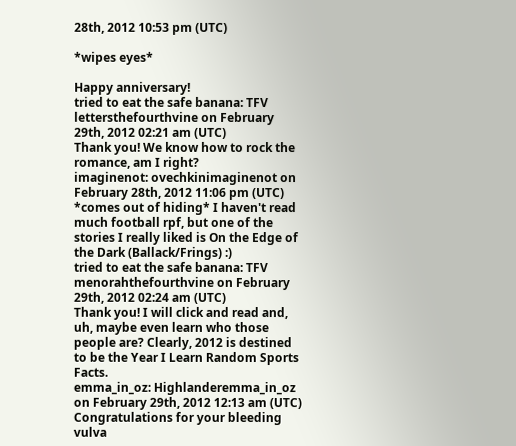28th, 2012 10:53 pm (UTC)

*wipes eyes*

Happy anniversary!
tried to eat the safe banana: TFV lettersthefourthvine on February 29th, 2012 02:21 am (UTC)
Thank you! We know how to rock the romance, am I right?
imaginenot: ovechkinimaginenot on February 28th, 2012 11:06 pm (UTC)
*comes out of hiding* I haven't read much football rpf, but one of the stories I really liked is On the Edge of the Dark (Ballack/Frings) :)
tried to eat the safe banana: TFV menorahthefourthvine on February 29th, 2012 02:24 am (UTC)
Thank you! I will click and read and, uh, maybe even learn who those people are? Clearly, 2012 is destined to be the Year I Learn Random Sports Facts.
emma_in_oz: Highlanderemma_in_oz on February 29th, 2012 12:13 am (UTC)
Congratulations for your bleeding vulva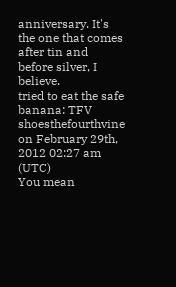anniversary. It's the one that comes after tin and before silver, I believe.
tried to eat the safe banana: TFV shoesthefourthvine on February 29th, 2012 02:27 am (UTC)
You mean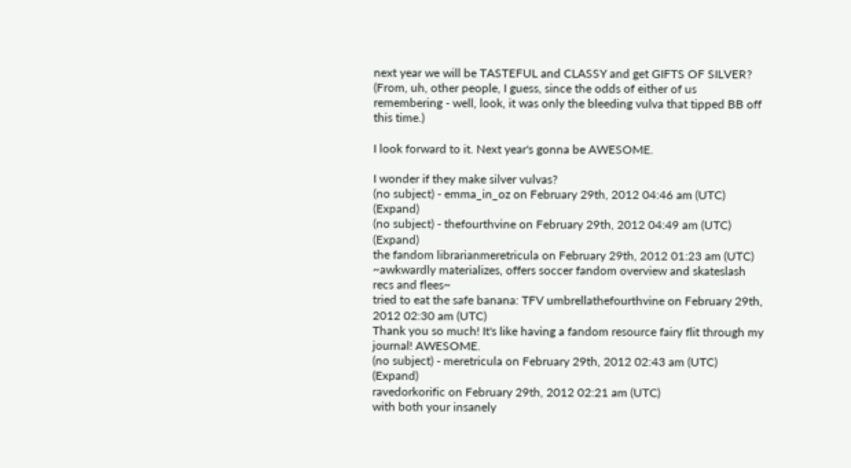next year we will be TASTEFUL and CLASSY and get GIFTS OF SILVER? (From, uh, other people, I guess, since the odds of either of us remembering - well, look, it was only the bleeding vulva that tipped BB off this time.)

I look forward to it. Next year's gonna be AWESOME.

I wonder if they make silver vulvas?
(no subject) - emma_in_oz on February 29th, 2012 04:46 am (UTC) (Expand)
(no subject) - thefourthvine on February 29th, 2012 04:49 am (UTC) (Expand)
the fandom librarianmeretricula on February 29th, 2012 01:23 am (UTC)
~awkwardly materializes, offers soccer fandom overview and skateslash recs and flees~
tried to eat the safe banana: TFV umbrellathefourthvine on February 29th, 2012 02:30 am (UTC)
Thank you so much! It's like having a fandom resource fairy flit through my journal! AWESOME.
(no subject) - meretricula on February 29th, 2012 02:43 am (UTC) (Expand)
ravedorkorific on February 29th, 2012 02:21 am (UTC)
with both your insanely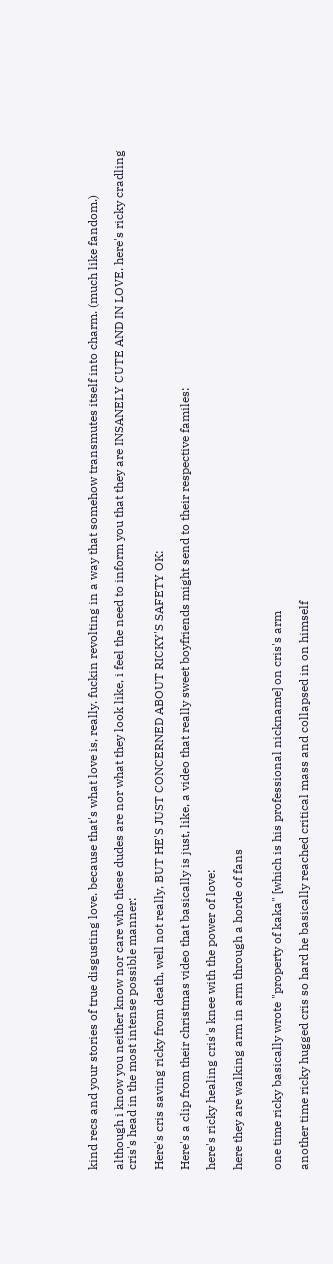kind recs and your stories of true disgusting love. because that's what love is, really. fuckin revolting in a way that somehow transmutes itself into charm. (much like fandom.)

although i know you neither know nor care who these dudes are nor what they look like, i feel the need to inform you that they are INSANELY CUTE AND IN LOVE. here's ricky cradling cris's head in the most intense possible manner:

Here's cris saving ricky from death, well not really, BUT HE'S JUST CONCERNED ABOUT RICKY'S SAFETY OK:

Here's a clip from their christmas video that basically is just, like, a video that really sweet boyfriends might send to their respective familes:

here's ricky healing cris's knee with the power of love:

here they are walking arm in arm through a horde of fans


one time ricky basically wrote "property of kaka" [which is his professional nickname] on cris's arm

another time ricky hugged cris so hard he basically reached critical mass and collapsed in on himself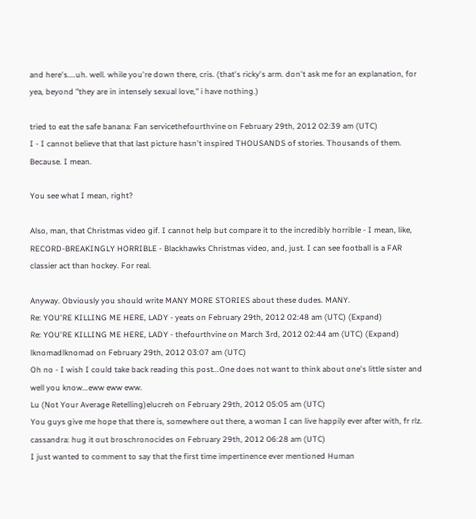and here's....uh. well. while you're down there, cris. (that's ricky's arm. don't ask me for an explanation, for yea, beyond "they are in intensely sexual love," i have nothing.)

tried to eat the safe banana: Fan servicethefourthvine on February 29th, 2012 02:39 am (UTC)
I - I cannot believe that that last picture hasn't inspired THOUSANDS of stories. Thousands of them. Because. I mean.

You see what I mean, right?

Also, man, that Christmas video gif. I cannot help but compare it to the incredibly horrible - I mean, like, RECORD-BREAKINGLY HORRIBLE - Blackhawks Christmas video, and, just. I can see football is a FAR classier act than hockey. For real.

Anyway. Obviously you should write MANY MORE STORIES about these dudes. MANY.
Re: YOU'RE KILLING ME HERE, LADY - yeats on February 29th, 2012 02:48 am (UTC) (Expand)
Re: YOU'RE KILLING ME HERE, LADY - thefourthvine on March 3rd, 2012 02:44 am (UTC) (Expand)
lknomadlknomad on February 29th, 2012 03:07 am (UTC)
Oh no - I wish I could take back reading this post...One does not want to think about one's little sister and well you know...eww eww eww.
Lu (Not Your Average Retelling)elucreh on February 29th, 2012 05:05 am (UTC)
You guys give me hope that there is, somewhere out there, a woman I can live happily ever after with, fr rlz.
cassandra: hug it out broschronocides on February 29th, 2012 06:28 am (UTC)
I just wanted to comment to say that the first time impertinence ever mentioned Human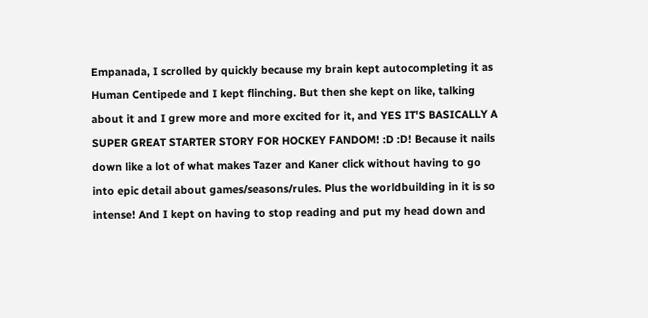Empanada, I scrolled by quickly because my brain kept autocompleting it as Human Centipede and I kept flinching. But then she kept on like, talking about it and I grew more and more excited for it, and YES IT'S BASICALLY A SUPER GREAT STARTER STORY FOR HOCKEY FANDOM! :D :D! Because it nails down like a lot of what makes Tazer and Kaner click without having to go into epic detail about games/seasons/rules. Plus the worldbuilding in it is so intense! And I kept on having to stop reading and put my head down and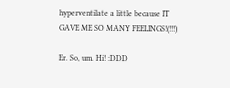hyperventilate a little because IT GAVE ME SO MANY FEELINGS!(!!!)

Er. So, um. Hi! :DDD